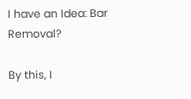I have an Idea: Bar Removal?

By this, I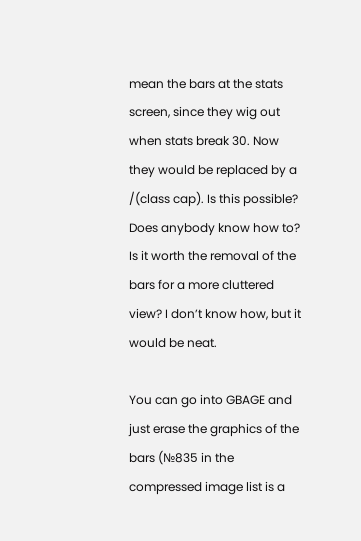mean the bars at the stats screen, since they wig out when stats break 30. Now they would be replaced by a /(class cap). Is this possible? Does anybody know how to? Is it worth the removal of the bars for a more cluttered view? I don’t know how, but it would be neat.

You can go into GBAGE and just erase the graphics of the bars (№835 in the compressed image list is a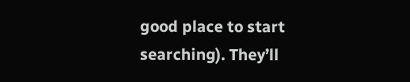good place to start searching). They’ll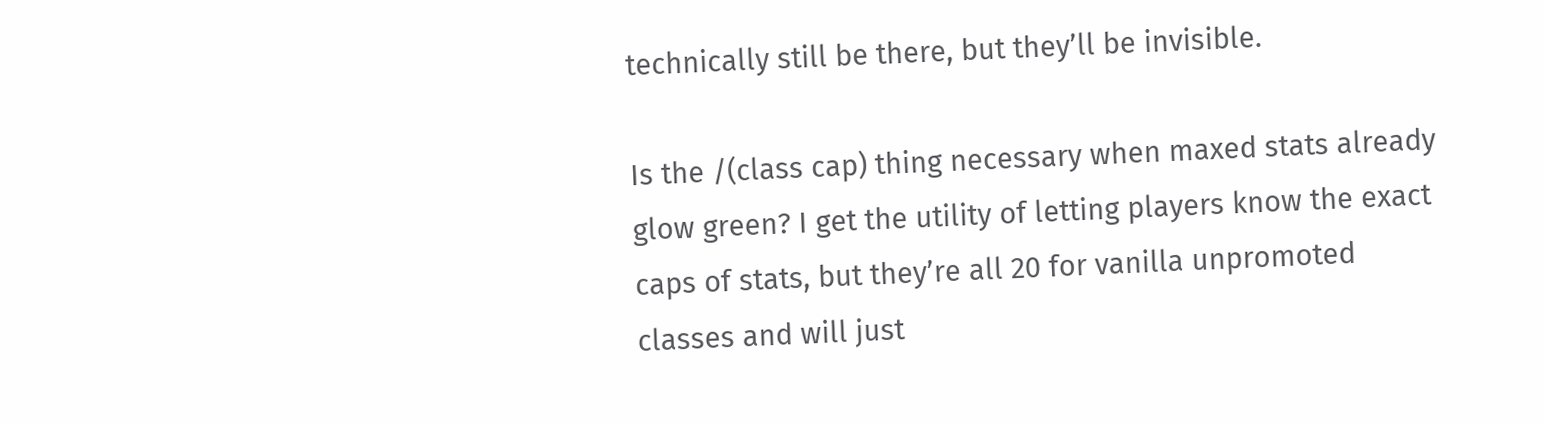technically still be there, but they’ll be invisible.

Is the /(class cap) thing necessary when maxed stats already glow green? I get the utility of letting players know the exact caps of stats, but they’re all 20 for vanilla unpromoted classes and will just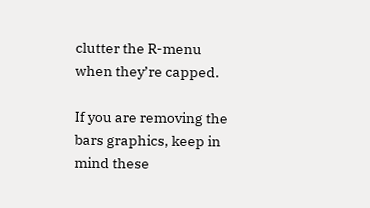clutter the R-menu when they’re capped.

If you are removing the bars graphics, keep in mind these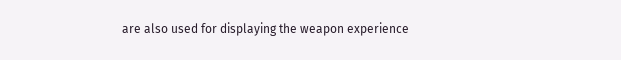are also used for displaying the weapon experience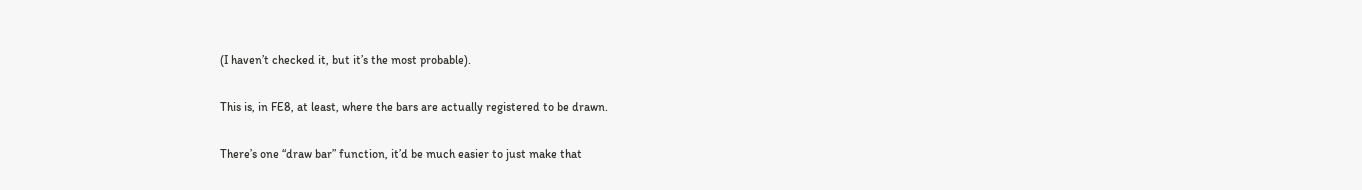(I haven’t checked it, but it’s the most probable).

This is, in FE8, at least, where the bars are actually registered to be drawn.

There’s one “draw bar” function, it’d be much easier to just make that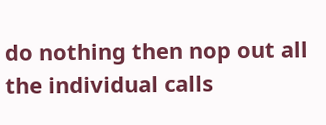do nothing then nop out all the individual calls